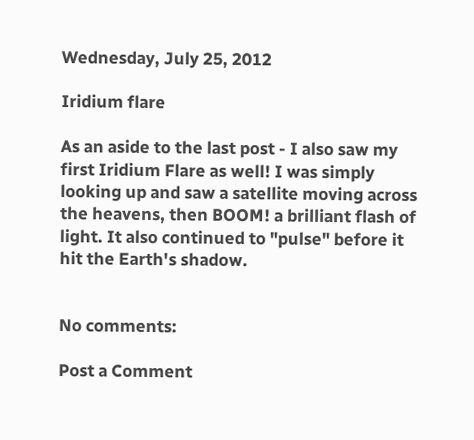Wednesday, July 25, 2012

Iridium flare

As an aside to the last post - I also saw my first Iridium Flare as well! I was simply looking up and saw a satellite moving across the heavens, then BOOM! a brilliant flash of light. It also continued to "pulse" before it hit the Earth's shadow.


No comments:

Post a Comment